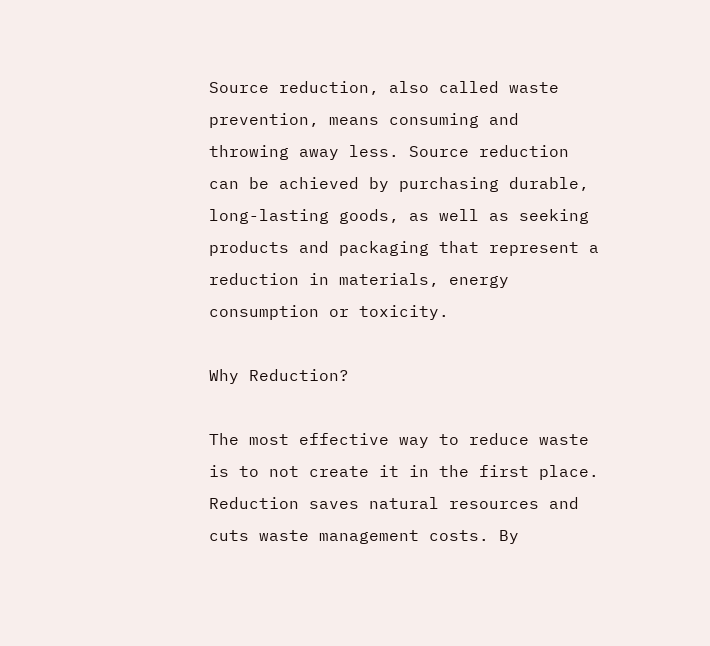Source reduction, also called waste prevention, means consuming and throwing away less. Source reduction can be achieved by purchasing durable, long-lasting goods, as well as seeking products and packaging that represent a reduction in materials, energy consumption or toxicity.

Why Reduction?

The most effective way to reduce waste is to not create it in the first place. Reduction saves natural resources and cuts waste management costs. By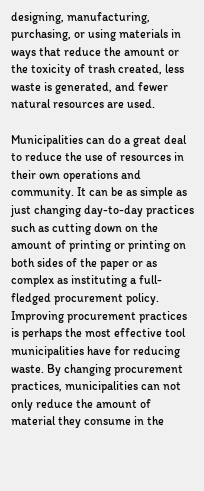designing, manufacturing, purchasing, or using materials in ways that reduce the amount or the toxicity of trash created, less waste is generated, and fewer natural resources are used.

Municipalities can do a great deal to reduce the use of resources in their own operations and community. It can be as simple as just changing day-to-day practices such as cutting down on the amount of printing or printing on both sides of the paper or as complex as instituting a full-fledged procurement policy. Improving procurement practices is perhaps the most effective tool municipalities have for reducing waste. By changing procurement practices, municipalities can not only reduce the amount of material they consume in the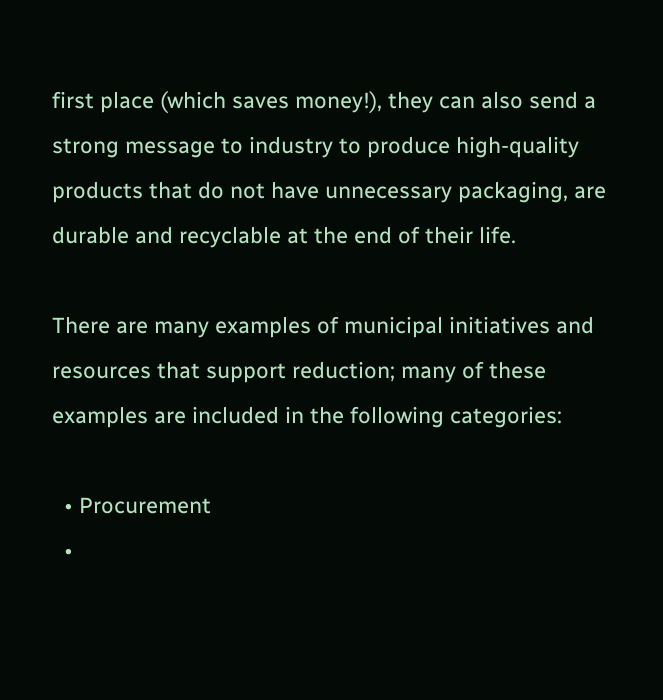first place (which saves money!), they can also send a strong message to industry to produce high-quality products that do not have unnecessary packaging, are durable and recyclable at the end of their life.

There are many examples of municipal initiatives and resources that support reduction; many of these examples are included in the following categories:

  • Procurement
  •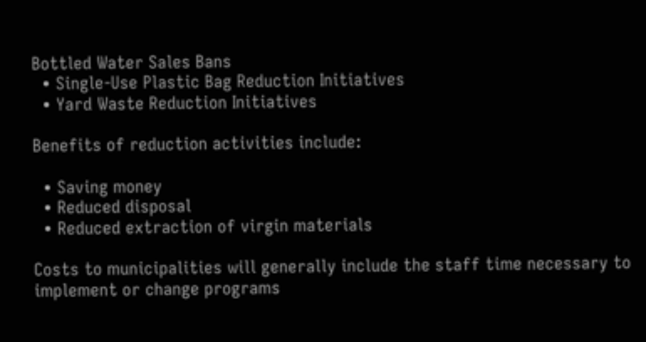Bottled Water Sales Bans
  • Single-Use Plastic Bag Reduction Initiatives
  • Yard Waste Reduction Initiatives

Benefits of reduction activities include:

  • Saving money
  • Reduced disposal
  • Reduced extraction of virgin materials

Costs to municipalities will generally include the staff time necessary to implement or change programs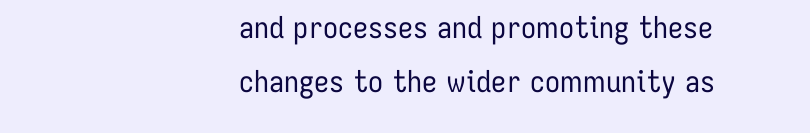and processes and promoting these changes to the wider community as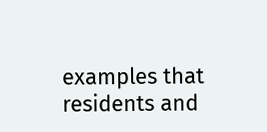examples that residents and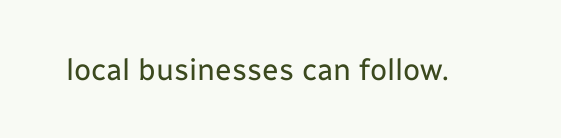local businesses can follow.